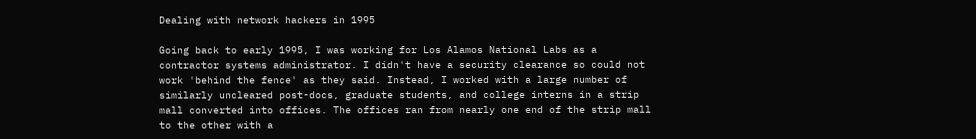Dealing with network hackers in 1995

Going back to early 1995, I was working for Los Alamos National Labs as a contractor systems administrator. I didn't have a security clearance so could not work 'behind the fence' as they said. Instead, I worked with a large number of similarly uncleared post-docs, graduate students, and college interns in a strip mall converted into offices. The offices ran from nearly one end of the strip mall to the other with a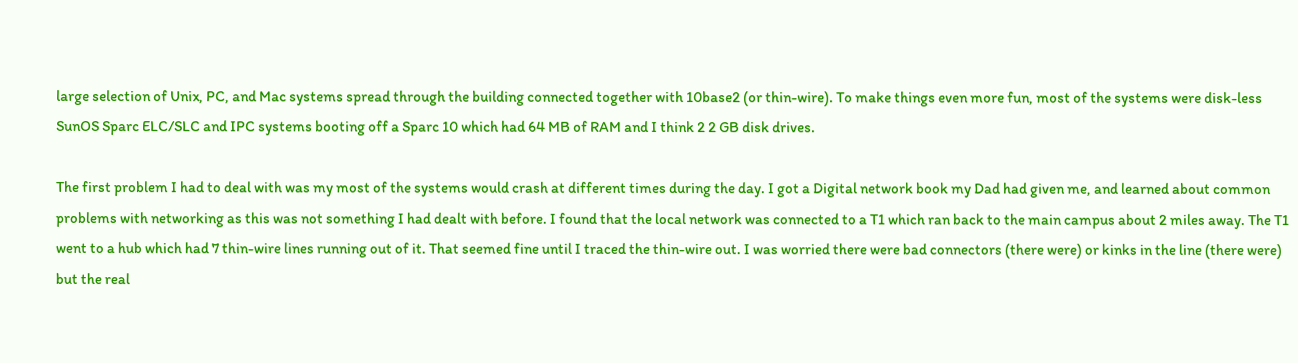large selection of Unix, PC, and Mac systems spread through the building connected together with 10base2 (or thin-wire). To make things even more fun, most of the systems were disk-less SunOS Sparc ELC/SLC and IPC systems booting off a Sparc 10 which had 64 MB of RAM and I think 2 2 GB disk drives.

The first problem I had to deal with was my most of the systems would crash at different times during the day. I got a Digital network book my Dad had given me, and learned about common problems with networking as this was not something I had dealt with before. I found that the local network was connected to a T1 which ran back to the main campus about 2 miles away. The T1 went to a hub which had 7 thin-wire lines running out of it. That seemed fine until I traced the thin-wire out. I was worried there were bad connectors (there were) or kinks in the line (there were) but the real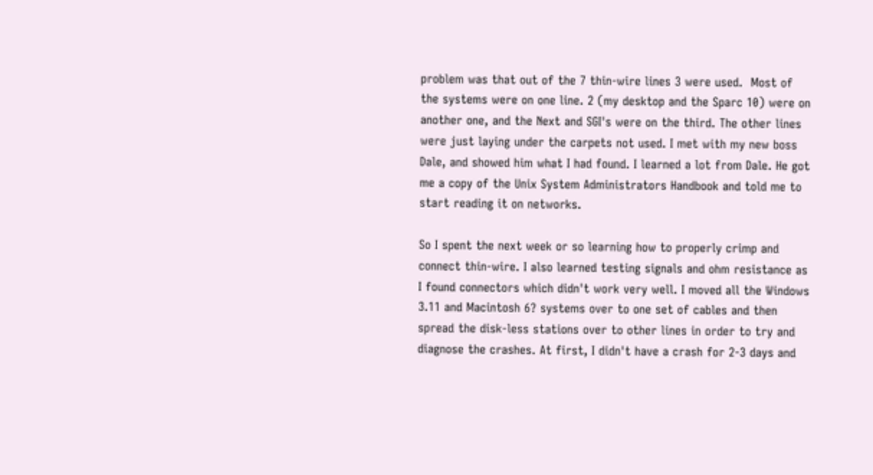problem was that out of the 7 thin-wire lines 3 were used.  Most of the systems were on one line. 2 (my desktop and the Sparc 10) were on another one, and the Next and SGI's were on the third. The other lines were just laying under the carpets not used. I met with my new boss Dale, and showed him what I had found. I learned a lot from Dale. He got me a copy of the Unix System Administrators Handbook and told me to start reading it on networks.

So I spent the next week or so learning how to properly crimp and connect thin-wire. I also learned testing signals and ohm resistance as I found connectors which didn't work very well. I moved all the Windows 3.11 and Macintosh 6? systems over to one set of cables and then spread the disk-less stations over to other lines in order to try and diagnose the crashes. At first, I didn't have a crash for 2-3 days and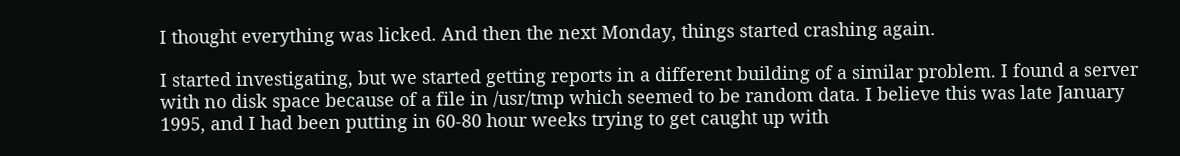I thought everything was licked. And then the next Monday, things started crashing again.

I started investigating, but we started getting reports in a different building of a similar problem. I found a server with no disk space because of a file in /usr/tmp which seemed to be random data. I believe this was late January 1995, and I had been putting in 60-80 hour weeks trying to get caught up with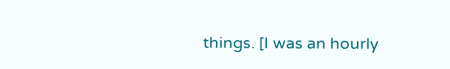things. [I was an hourly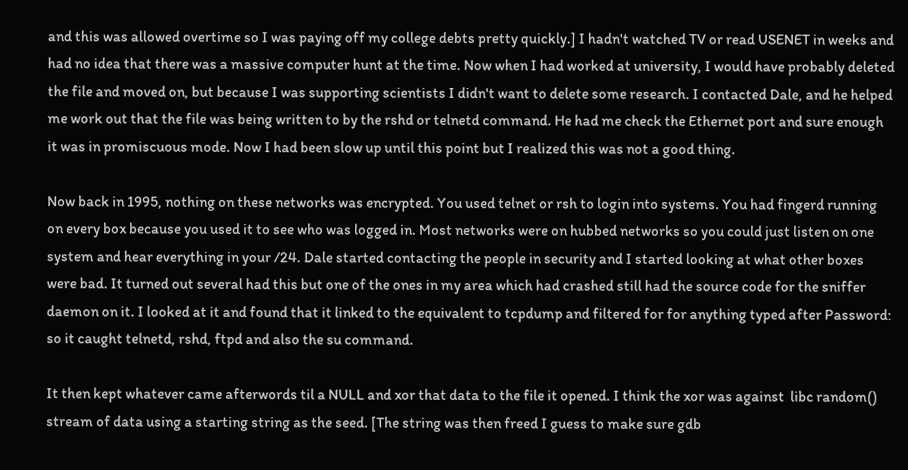and this was allowed overtime so I was paying off my college debts pretty quickly.] I hadn't watched TV or read USENET in weeks and had no idea that there was a massive computer hunt at the time. Now when I had worked at university, I would have probably deleted the file and moved on, but because I was supporting scientists I didn't want to delete some research. I contacted Dale, and he helped me work out that the file was being written to by the rshd or telnetd command. He had me check the Ethernet port and sure enough it was in promiscuous mode. Now I had been slow up until this point but I realized this was not a good thing.

Now back in 1995, nothing on these networks was encrypted. You used telnet or rsh to login into systems. You had fingerd running on every box because you used it to see who was logged in. Most networks were on hubbed networks so you could just listen on one system and hear everything in your /24. Dale started contacting the people in security and I started looking at what other boxes were bad. It turned out several had this but one of the ones in my area which had crashed still had the source code for the sniffer daemon on it. I looked at it and found that it linked to the equivalent to tcpdump and filtered for for anything typed after Password: so it caught telnetd, rshd, ftpd and also the su command.

It then kept whatever came afterwords til a NULL and xor that data to the file it opened. I think the xor was against  libc random() stream of data using a starting string as the seed. [The string was then freed I guess to make sure gdb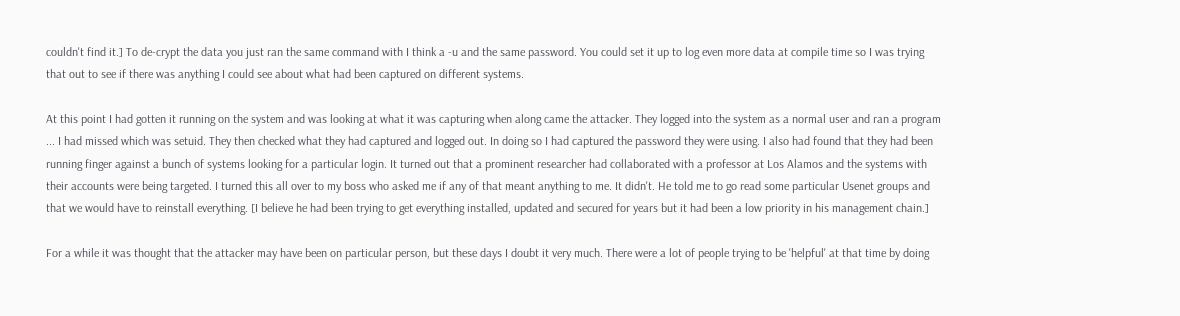couldn't find it.] To de-crypt the data you just ran the same command with I think a -u and the same password. You could set it up to log even more data at compile time so I was trying that out to see if there was anything I could see about what had been captured on different systems.

At this point I had gotten it running on the system and was looking at what it was capturing when along came the attacker. They logged into the system as a normal user and ran a program ... I had missed which was setuid. They then checked what they had captured and logged out. In doing so I had captured the password they were using. I also had found that they had been running finger against a bunch of systems looking for a particular login. It turned out that a prominent researcher had collaborated with a professor at Los Alamos and the systems with their accounts were being targeted. I turned this all over to my boss who asked me if any of that meant anything to me. It didn't. He told me to go read some particular Usenet groups and that we would have to reinstall everything. [I believe he had been trying to get everything installed, updated and secured for years but it had been a low priority in his management chain.]

For a while it was thought that the attacker may have been on particular person, but these days I doubt it very much. There were a lot of people trying to be 'helpful' at that time by doing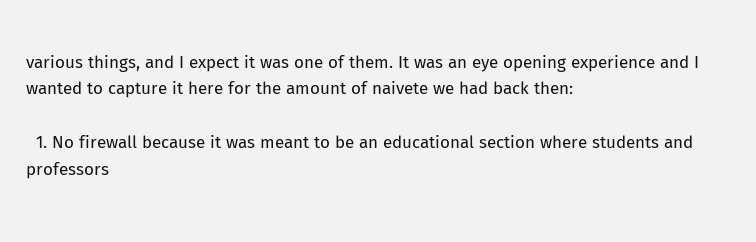various things, and I expect it was one of them. It was an eye opening experience and I wanted to capture it here for the amount of naivete we had back then:

  1. No firewall because it was meant to be an educational section where students and professors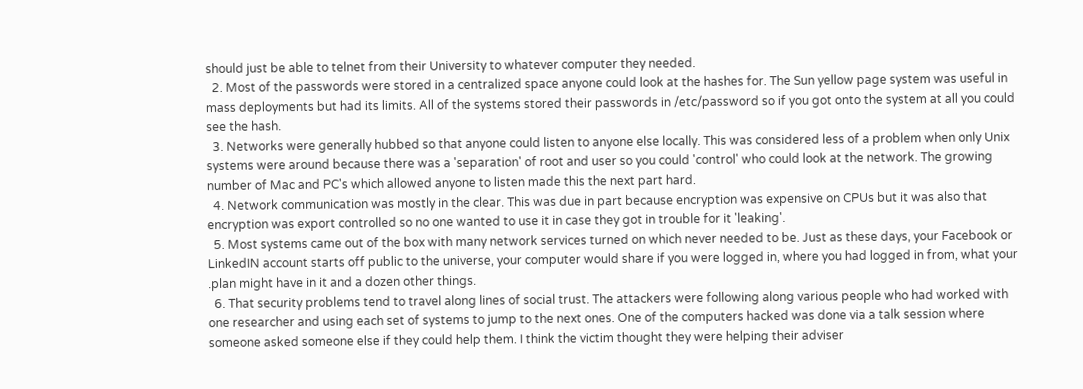should just be able to telnet from their University to whatever computer they needed.
  2. Most of the passwords were stored in a centralized space anyone could look at the hashes for. The Sun yellow page system was useful in mass deployments but had its limits. All of the systems stored their passwords in /etc/password so if you got onto the system at all you could see the hash.
  3. Networks were generally hubbed so that anyone could listen to anyone else locally. This was considered less of a problem when only Unix systems were around because there was a 'separation' of root and user so you could 'control' who could look at the network. The growing number of Mac and PC's which allowed anyone to listen made this the next part hard.
  4. Network communication was mostly in the clear. This was due in part because encryption was expensive on CPUs but it was also that encryption was export controlled so no one wanted to use it in case they got in trouble for it 'leaking'.
  5. Most systems came out of the box with many network services turned on which never needed to be. Just as these days, your Facebook or LinkedIN account starts off public to the universe, your computer would share if you were logged in, where you had logged in from, what your .plan might have in it and a dozen other things.
  6. That security problems tend to travel along lines of social trust. The attackers were following along various people who had worked with one researcher and using each set of systems to jump to the next ones. One of the computers hacked was done via a talk session where someone asked someone else if they could help them. I think the victim thought they were helping their adviser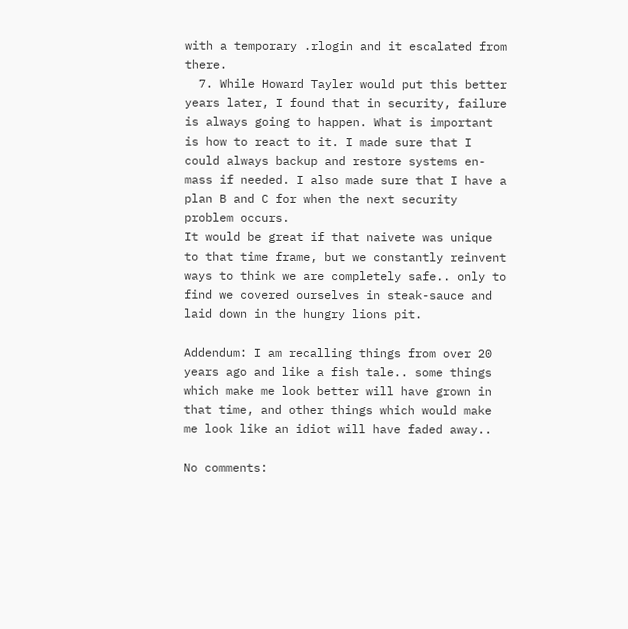with a temporary .rlogin and it escalated from there.
  7. While Howard Tayler would put this better years later, I found that in security, failure is always going to happen. What is important is how to react to it. I made sure that I could always backup and restore systems en-mass if needed. I also made sure that I have a plan B and C for when the next security problem occurs.
It would be great if that naivete was unique to that time frame, but we constantly reinvent ways to think we are completely safe.. only to find we covered ourselves in steak-sauce and laid down in the hungry lions pit.

Addendum: I am recalling things from over 20 years ago and like a fish tale.. some things which make me look better will have grown in that time, and other things which would make me look like an idiot will have faded away..

No comments: